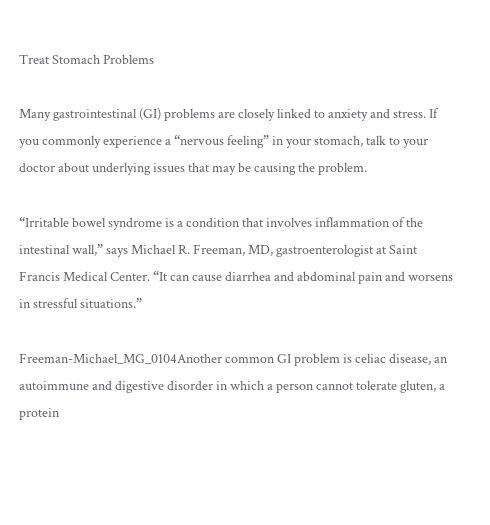Treat Stomach Problems

Many gastrointestinal (GI) problems are closely linked to anxiety and stress. If you commonly experience a “nervous feeling” in your stomach, talk to your doctor about underlying issues that may be causing the problem.

“Irritable bowel syndrome is a condition that involves inflammation of the intestinal wall,” says Michael R. Freeman, MD, gastroenterologist at Saint Francis Medical Center. “It can cause diarrhea and abdominal pain and worsens in stressful situations.”

Freeman-Michael_MG_0104Another common GI problem is celiac disease, an autoimmune and digestive disorder in which a person cannot tolerate gluten, a protein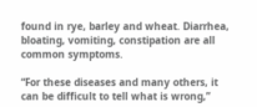found in rye, barley and wheat. Diarrhea, bloating, vomiting, constipation are all common symptoms.

“For these diseases and many others, it can be difficult to tell what is wrong,”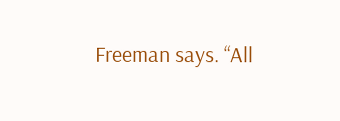Freeman says. “All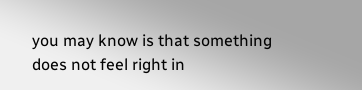you may know is that something does not feel right in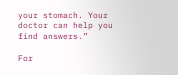your stomach. Your doctor can help you find answers.”

For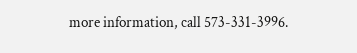more information, call 573-331-3996.